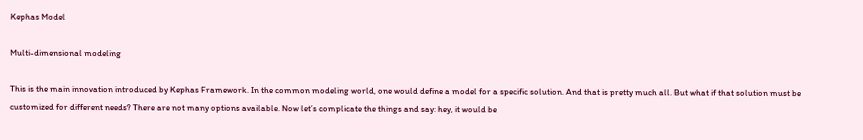Kephas Model

Multi-dimensional modeling

This is the main innovation introduced by Kephas Framework. In the common modeling world, one would define a model for a specific solution. And that is pretty much all. But what if that solution must be customized for different needs? There are not many options available. Now let’s complicate the things and say: hey, it would be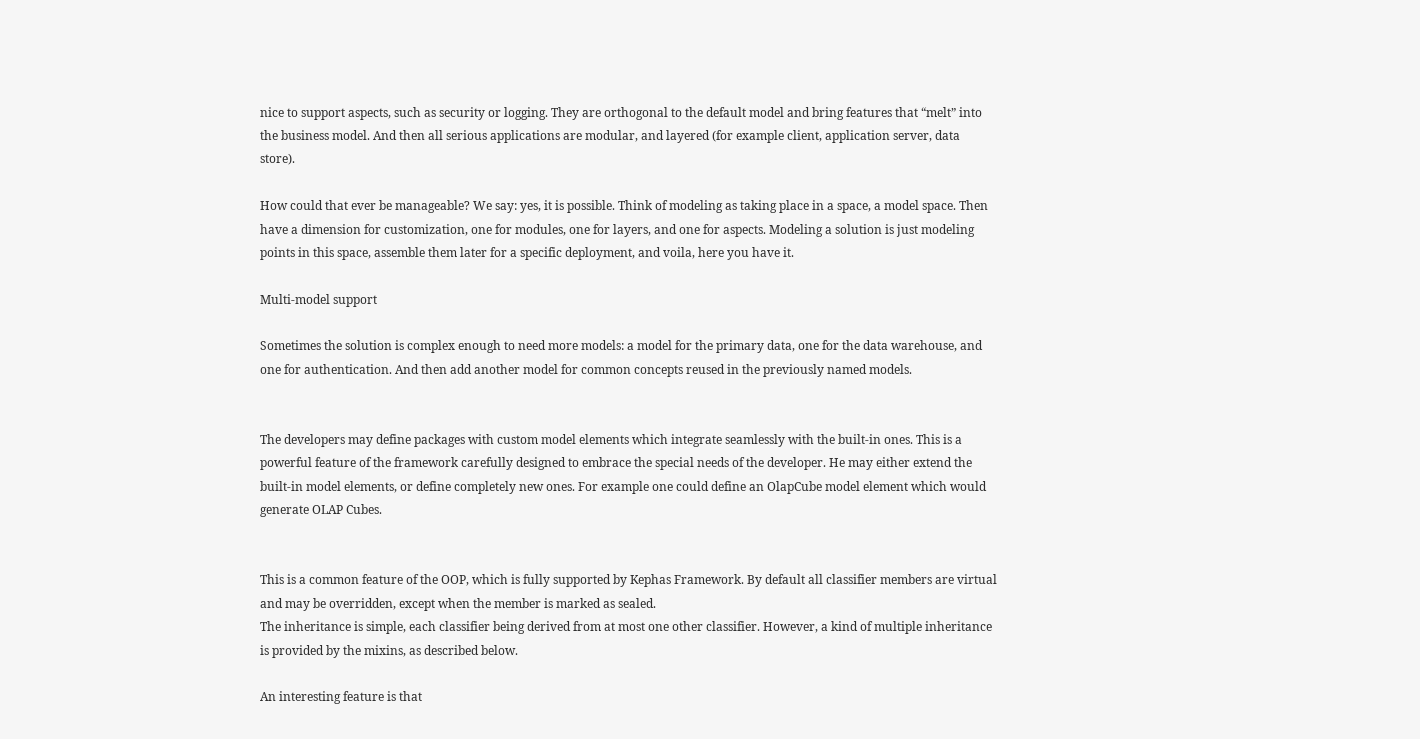nice to support aspects, such as security or logging. They are orthogonal to the default model and bring features that “melt” into the business model. And then all serious applications are modular, and layered (for example client, application server, data store).

How could that ever be manageable? We say: yes, it is possible. Think of modeling as taking place in a space, a model space. Then have a dimension for customization, one for modules, one for layers, and one for aspects. Modeling a solution is just modeling points in this space, assemble them later for a specific deployment, and voila, here you have it.

Multi-model support

Sometimes the solution is complex enough to need more models: a model for the primary data, one for the data warehouse, and one for authentication. And then add another model for common concepts reused in the previously named models.


The developers may define packages with custom model elements which integrate seamlessly with the built-in ones. This is a powerful feature of the framework carefully designed to embrace the special needs of the developer. He may either extend the built-in model elements, or define completely new ones. For example one could define an OlapCube model element which would generate OLAP Cubes.


This is a common feature of the OOP, which is fully supported by Kephas Framework. By default all classifier members are virtual and may be overridden, except when the member is marked as sealed.
The inheritance is simple, each classifier being derived from at most one other classifier. However, a kind of multiple inheritance is provided by the mixins, as described below.

An interesting feature is that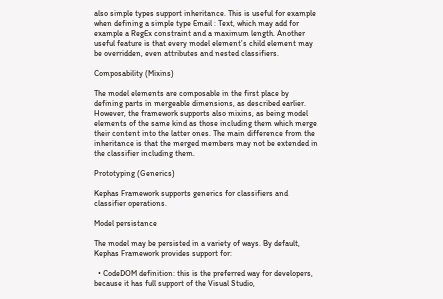also simple types support inheritance. This is useful for example when defining a simple type Email : Text, which may add for example a RegEx constraint and a maximum length. Another useful feature is that every model element’s child element may be overridden, even attributes and nested classifiers.

Composability (Mixins)

The model elements are composable in the first place by defining parts in mergeable dimensions, as described earlier. However, the framework supports also mixins, as being model elements of the same kind as those including them which merge their content into the latter ones. The main difference from the inheritance is that the merged members may not be extended in the classifier including them.

Prototyping (Generics)

Kephas Framework supports generics for classifiers and classifier operations.

Model persistance

The model may be persisted in a variety of ways. By default, Kephas Framework provides support for:

  • CodeDOM definition: this is the preferred way for developers, because it has full support of the Visual Studio,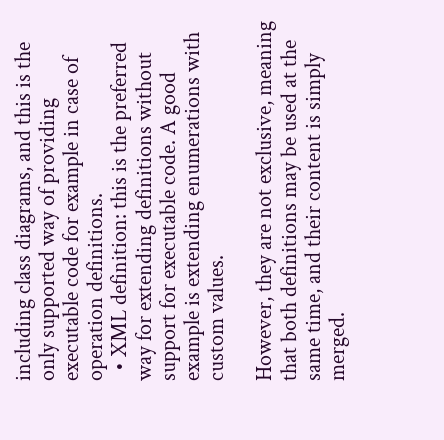including class diagrams, and this is the only supported way of providing executable code for example in case of operation definitions.
  • XML definition: this is the preferred way for extending definitions without support for executable code. A good example is extending enumerations with custom values.

However, they are not exclusive, meaning that both definitions may be used at the same time, and their content is simply merged.